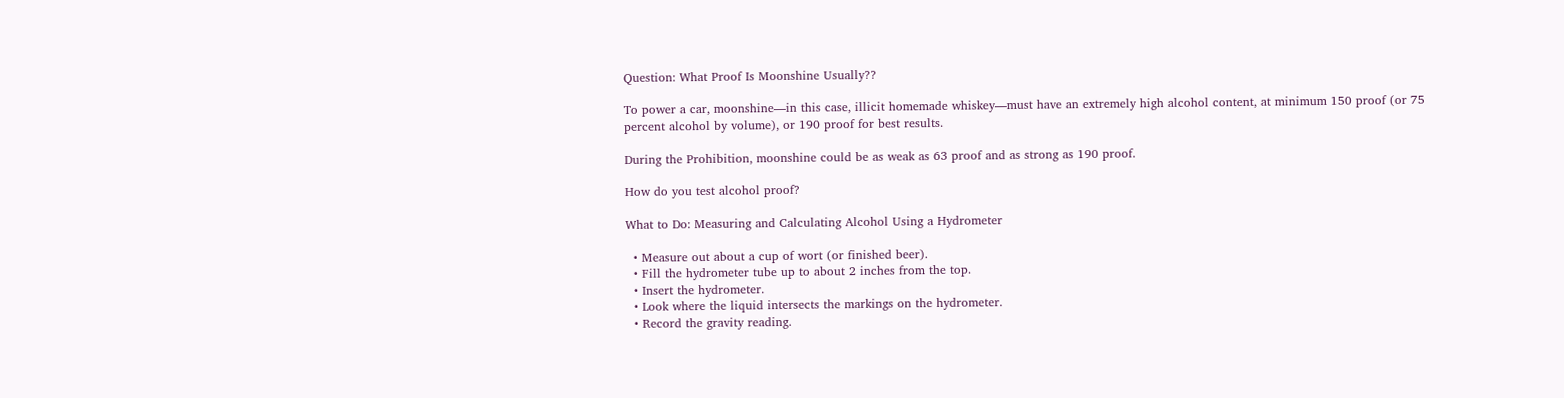Question: What Proof Is Moonshine Usually??

To power a car, moonshine—in this case, illicit homemade whiskey—must have an extremely high alcohol content, at minimum 150 proof (or 75 percent alcohol by volume), or 190 proof for best results.

During the Prohibition, moonshine could be as weak as 63 proof and as strong as 190 proof.

How do you test alcohol proof?

What to Do: Measuring and Calculating Alcohol Using a Hydrometer

  • Measure out about a cup of wort (or finished beer).
  • Fill the hydrometer tube up to about 2 inches from the top.
  • Insert the hydrometer.
  • Look where the liquid intersects the markings on the hydrometer.
  • Record the gravity reading.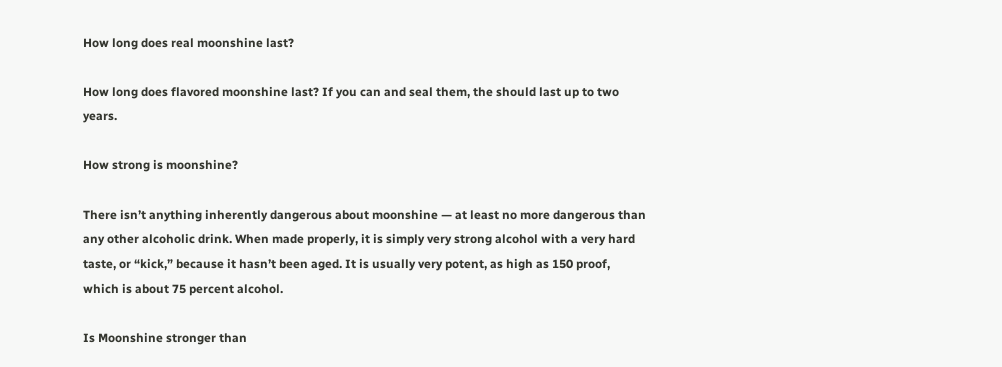How long does real moonshine last?

How long does flavored moonshine last? If you can and seal them, the should last up to two years.

How strong is moonshine?

There isn’t anything inherently dangerous about moonshine — at least no more dangerous than any other alcoholic drink. When made properly, it is simply very strong alcohol with a very hard taste, or “kick,” because it hasn’t been aged. It is usually very potent, as high as 150 proof, which is about 75 percent alcohol.

Is Moonshine stronger than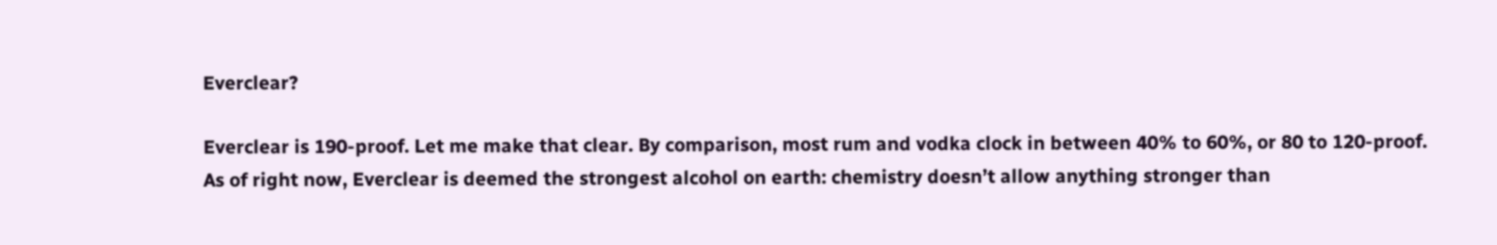Everclear?

Everclear is 190-proof. Let me make that clear. By comparison, most rum and vodka clock in between 40% to 60%, or 80 to 120-proof. As of right now, Everclear is deemed the strongest alcohol on earth: chemistry doesn’t allow anything stronger than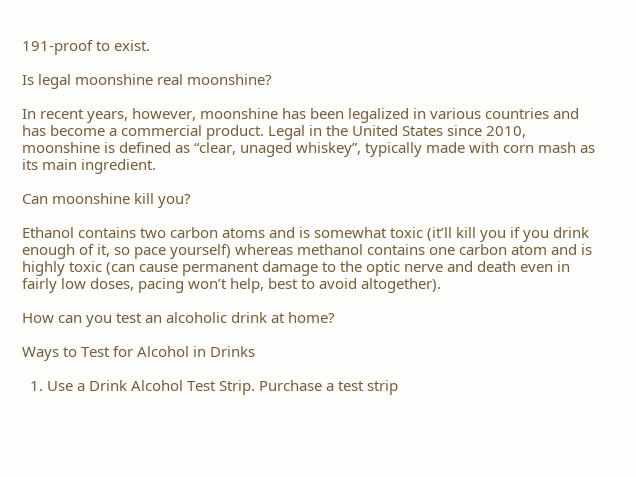191-proof to exist.

Is legal moonshine real moonshine?

In recent years, however, moonshine has been legalized in various countries and has become a commercial product. Legal in the United States since 2010, moonshine is defined as “clear, unaged whiskey”, typically made with corn mash as its main ingredient.

Can moonshine kill you?

Ethanol contains two carbon atoms and is somewhat toxic (it’ll kill you if you drink enough of it, so pace yourself) whereas methanol contains one carbon atom and is highly toxic (can cause permanent damage to the optic nerve and death even in fairly low doses, pacing won’t help, best to avoid altogether).

How can you test an alcoholic drink at home?

Ways to Test for Alcohol in Drinks

  1. Use a Drink Alcohol Test Strip. Purchase a test strip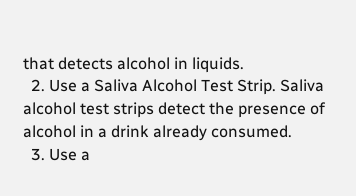that detects alcohol in liquids.
  2. Use a Saliva Alcohol Test Strip. Saliva alcohol test strips detect the presence of alcohol in a drink already consumed.
  3. Use a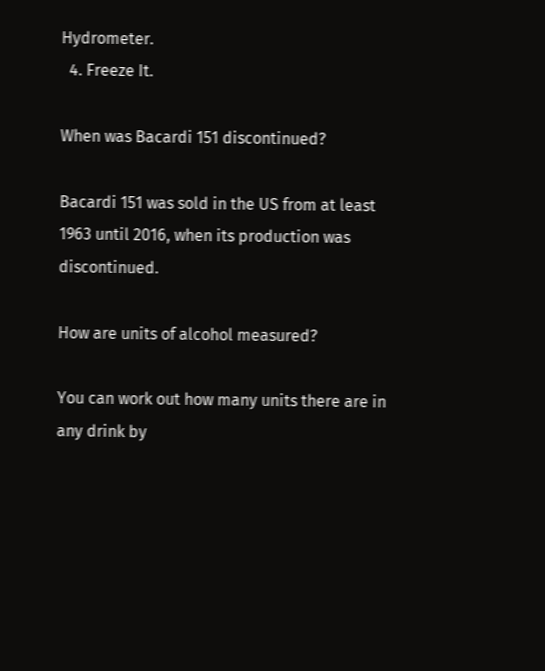Hydrometer.
  4. Freeze It.

When was Bacardi 151 discontinued?

Bacardi 151 was sold in the US from at least 1963 until 2016, when its production was discontinued.

How are units of alcohol measured?

You can work out how many units there are in any drink by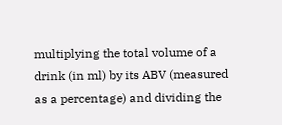multiplying the total volume of a drink (in ml) by its ABV (measured as a percentage) and dividing the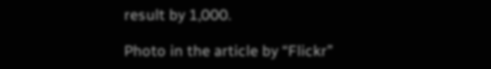result by 1,000.

Photo in the article by “Flickr”